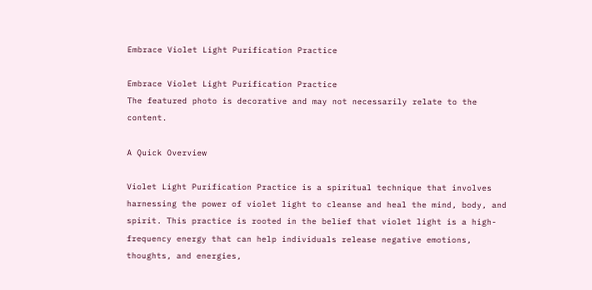Embrace Violet Light Purification Practice

Embrace Violet Light Purification Practice
The featured photo is decorative and may not necessarily relate to the content.

A Quick Overview

Violet Light Purification Practice is a spiritual technique that involves harnessing the power of violet light to cleanse and heal the mind, body, and spirit. This practice is rooted in the belief that violet light is a high-frequency energy that can help individuals release negative emotions, thoughts, and energies,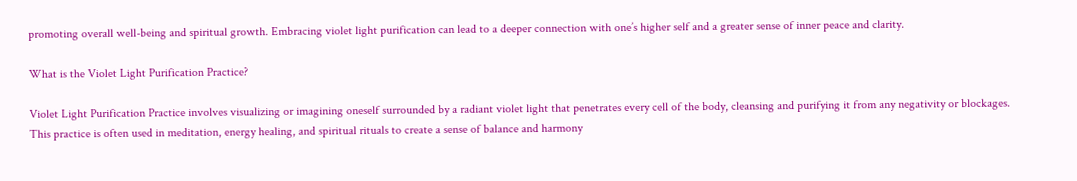promoting overall well-being and spiritual growth. Embracing violet light purification can lead to a deeper connection with one’s higher self and a greater sense of inner peace and clarity.

What is the Violet Light Purification Practice?

Violet Light Purification Practice involves visualizing or imagining oneself surrounded by a radiant violet light that penetrates every cell of the body, cleansing and purifying it from any negativity or blockages. This practice is often used in meditation, energy healing, and spiritual rituals to create a sense of balance and harmony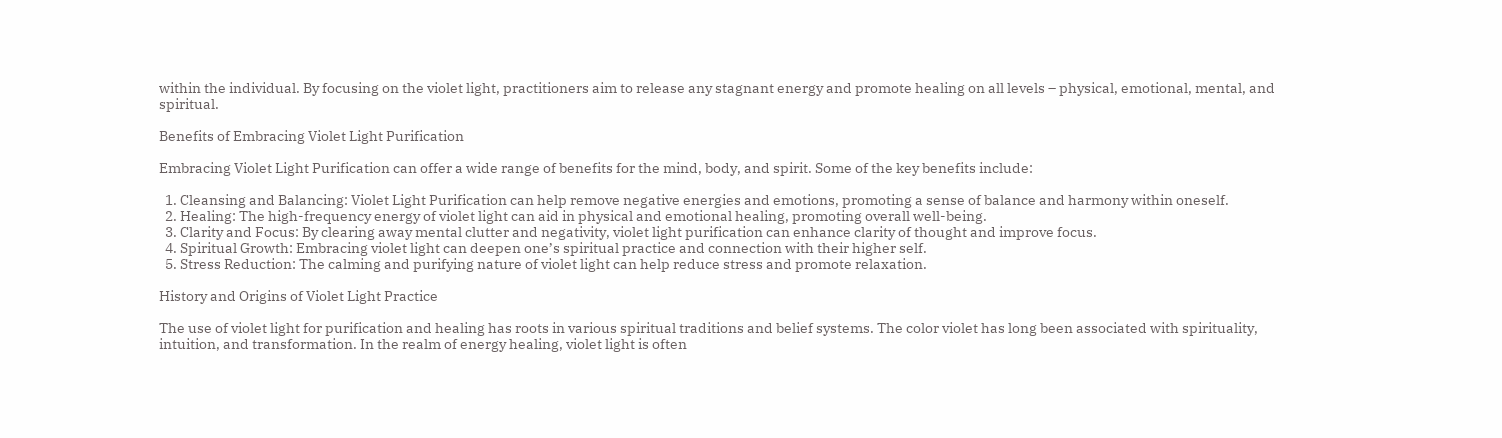within the individual. By focusing on the violet light, practitioners aim to release any stagnant energy and promote healing on all levels – physical, emotional, mental, and spiritual.

Benefits of Embracing Violet Light Purification

Embracing Violet Light Purification can offer a wide range of benefits for the mind, body, and spirit. Some of the key benefits include:

  1. Cleansing and Balancing: Violet Light Purification can help remove negative energies and emotions, promoting a sense of balance and harmony within oneself.
  2. Healing: The high-frequency energy of violet light can aid in physical and emotional healing, promoting overall well-being.
  3. Clarity and Focus: By clearing away mental clutter and negativity, violet light purification can enhance clarity of thought and improve focus.
  4. Spiritual Growth: Embracing violet light can deepen one’s spiritual practice and connection with their higher self.
  5. Stress Reduction: The calming and purifying nature of violet light can help reduce stress and promote relaxation.

History and Origins of Violet Light Practice

The use of violet light for purification and healing has roots in various spiritual traditions and belief systems. The color violet has long been associated with spirituality, intuition, and transformation. In the realm of energy healing, violet light is often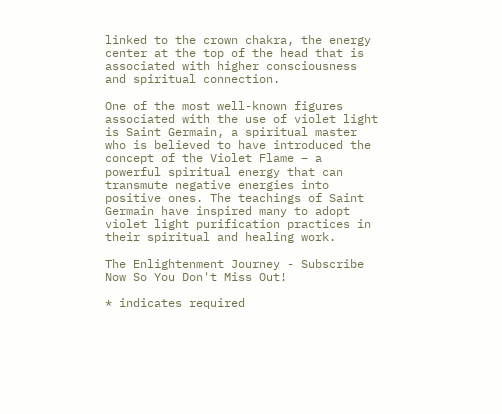linked to the crown chakra, the energy center at the top of the head that is associated with higher consciousness and spiritual connection.

One of the most well-known figures associated with the use of violet light is Saint Germain, a spiritual master who is believed to have introduced the concept of the Violet Flame – a powerful spiritual energy that can transmute negative energies into positive ones. The teachings of Saint Germain have inspired many to adopt violet light purification practices in their spiritual and healing work.

The Enlightenment Journey - Subscribe Now So You Don't Miss Out!

* indicates required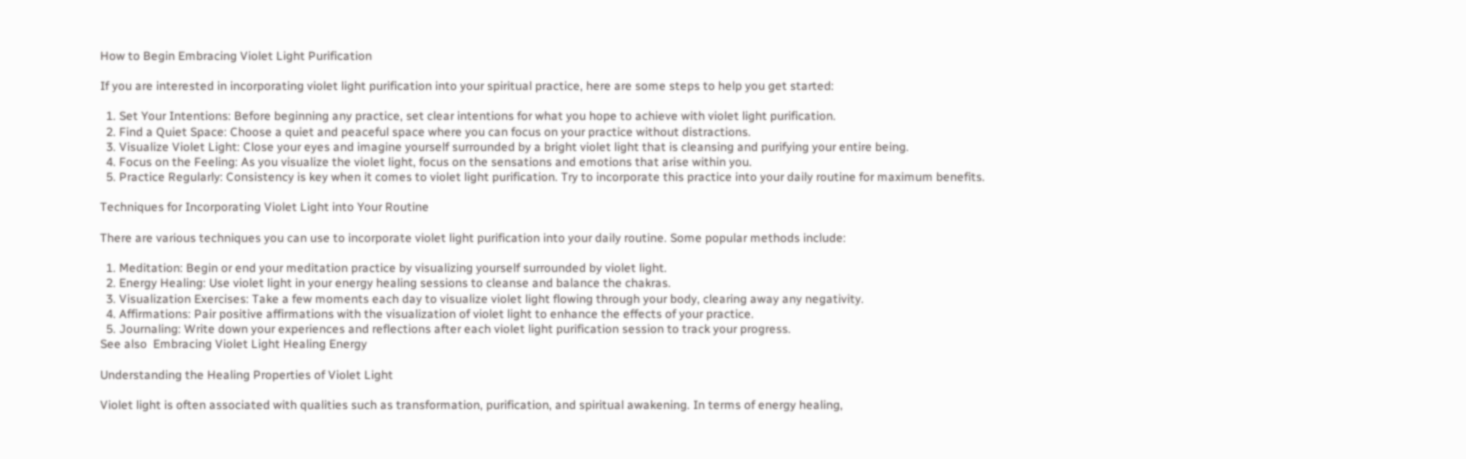How to Begin Embracing Violet Light Purification

If you are interested in incorporating violet light purification into your spiritual practice, here are some steps to help you get started:

  1. Set Your Intentions: Before beginning any practice, set clear intentions for what you hope to achieve with violet light purification.
  2. Find a Quiet Space: Choose a quiet and peaceful space where you can focus on your practice without distractions.
  3. Visualize Violet Light: Close your eyes and imagine yourself surrounded by a bright violet light that is cleansing and purifying your entire being.
  4. Focus on the Feeling: As you visualize the violet light, focus on the sensations and emotions that arise within you.
  5. Practice Regularly: Consistency is key when it comes to violet light purification. Try to incorporate this practice into your daily routine for maximum benefits.

Techniques for Incorporating Violet Light into Your Routine

There are various techniques you can use to incorporate violet light purification into your daily routine. Some popular methods include:

  1. Meditation: Begin or end your meditation practice by visualizing yourself surrounded by violet light.
  2. Energy Healing: Use violet light in your energy healing sessions to cleanse and balance the chakras.
  3. Visualization Exercises: Take a few moments each day to visualize violet light flowing through your body, clearing away any negativity.
  4. Affirmations: Pair positive affirmations with the visualization of violet light to enhance the effects of your practice.
  5. Journaling: Write down your experiences and reflections after each violet light purification session to track your progress.
See also  Embracing Violet Light Healing Energy

Understanding the Healing Properties of Violet Light

Violet light is often associated with qualities such as transformation, purification, and spiritual awakening. In terms of energy healing,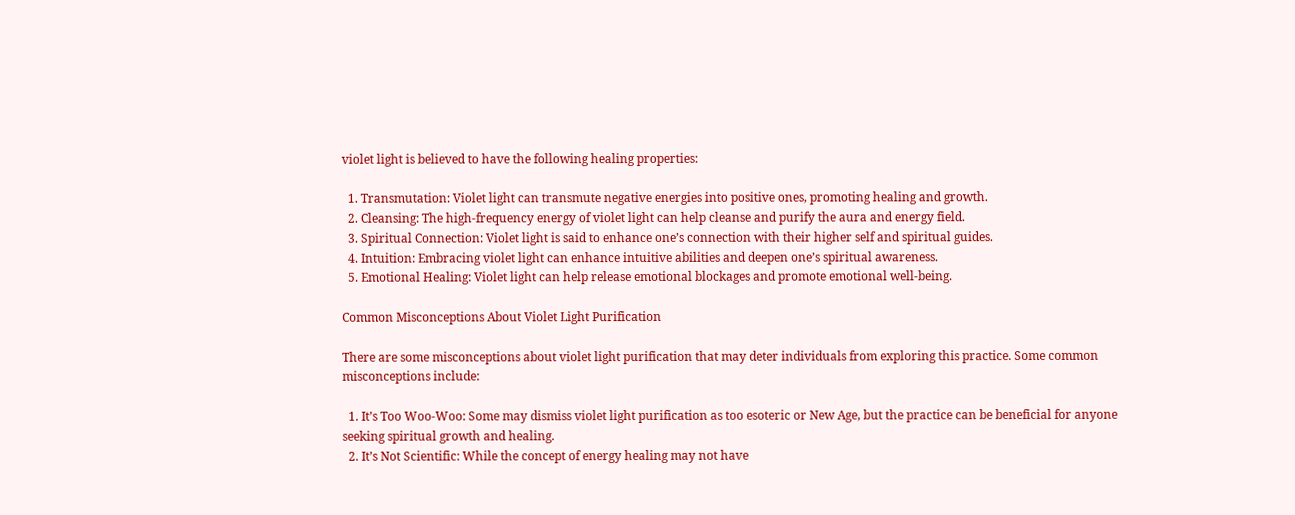violet light is believed to have the following healing properties:

  1. Transmutation: Violet light can transmute negative energies into positive ones, promoting healing and growth.
  2. Cleansing: The high-frequency energy of violet light can help cleanse and purify the aura and energy field.
  3. Spiritual Connection: Violet light is said to enhance one’s connection with their higher self and spiritual guides.
  4. Intuition: Embracing violet light can enhance intuitive abilities and deepen one’s spiritual awareness.
  5. Emotional Healing: Violet light can help release emotional blockages and promote emotional well-being.

Common Misconceptions About Violet Light Purification

There are some misconceptions about violet light purification that may deter individuals from exploring this practice. Some common misconceptions include:

  1. It’s Too Woo-Woo: Some may dismiss violet light purification as too esoteric or New Age, but the practice can be beneficial for anyone seeking spiritual growth and healing.
  2. It’s Not Scientific: While the concept of energy healing may not have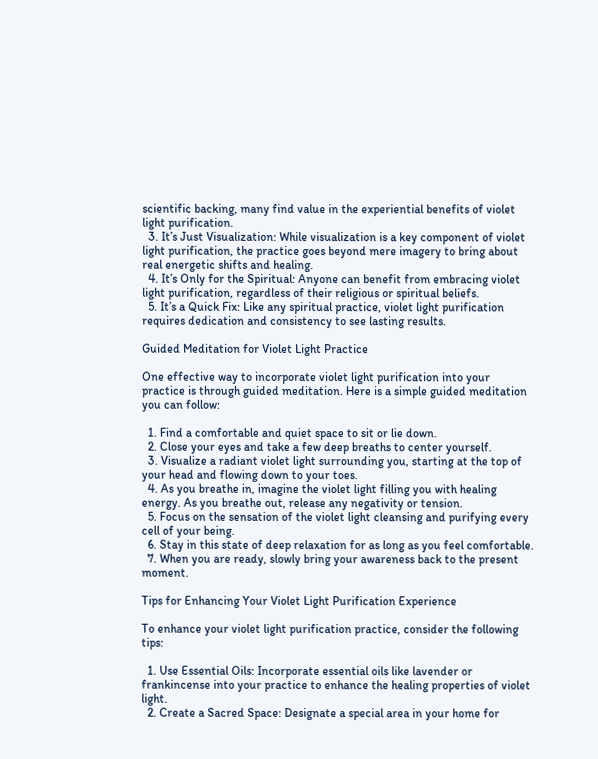scientific backing, many find value in the experiential benefits of violet light purification.
  3. It’s Just Visualization: While visualization is a key component of violet light purification, the practice goes beyond mere imagery to bring about real energetic shifts and healing.
  4. It’s Only for the Spiritual: Anyone can benefit from embracing violet light purification, regardless of their religious or spiritual beliefs.
  5. It’s a Quick Fix: Like any spiritual practice, violet light purification requires dedication and consistency to see lasting results.

Guided Meditation for Violet Light Practice

One effective way to incorporate violet light purification into your practice is through guided meditation. Here is a simple guided meditation you can follow:

  1. Find a comfortable and quiet space to sit or lie down.
  2. Close your eyes and take a few deep breaths to center yourself.
  3. Visualize a radiant violet light surrounding you, starting at the top of your head and flowing down to your toes.
  4. As you breathe in, imagine the violet light filling you with healing energy. As you breathe out, release any negativity or tension.
  5. Focus on the sensation of the violet light cleansing and purifying every cell of your being.
  6. Stay in this state of deep relaxation for as long as you feel comfortable.
  7. When you are ready, slowly bring your awareness back to the present moment.

Tips for Enhancing Your Violet Light Purification Experience

To enhance your violet light purification practice, consider the following tips:

  1. Use Essential Oils: Incorporate essential oils like lavender or frankincense into your practice to enhance the healing properties of violet light.
  2. Create a Sacred Space: Designate a special area in your home for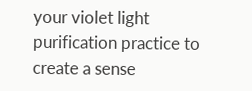your violet light purification practice to create a sense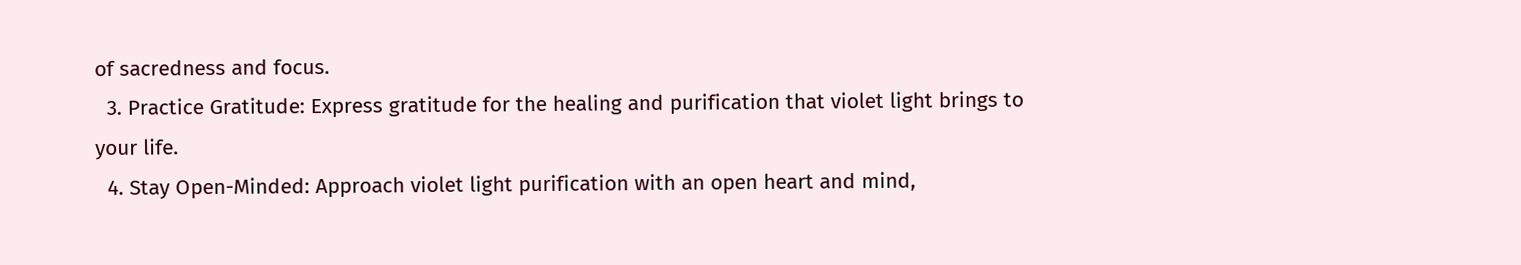of sacredness and focus.
  3. Practice Gratitude: Express gratitude for the healing and purification that violet light brings to your life.
  4. Stay Open-Minded: Approach violet light purification with an open heart and mind,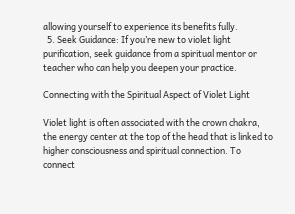allowing yourself to experience its benefits fully.
  5. Seek Guidance: If you’re new to violet light purification, seek guidance from a spiritual mentor or teacher who can help you deepen your practice.

Connecting with the Spiritual Aspect of Violet Light

Violet light is often associated with the crown chakra, the energy center at the top of the head that is linked to higher consciousness and spiritual connection. To connect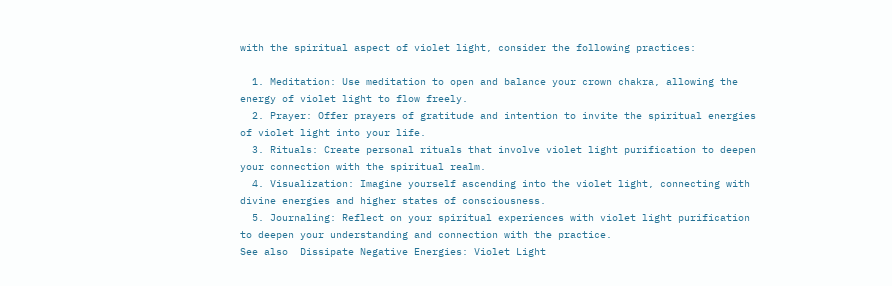with the spiritual aspect of violet light, consider the following practices:

  1. Meditation: Use meditation to open and balance your crown chakra, allowing the energy of violet light to flow freely.
  2. Prayer: Offer prayers of gratitude and intention to invite the spiritual energies of violet light into your life.
  3. Rituals: Create personal rituals that involve violet light purification to deepen your connection with the spiritual realm.
  4. Visualization: Imagine yourself ascending into the violet light, connecting with divine energies and higher states of consciousness.
  5. Journaling: Reflect on your spiritual experiences with violet light purification to deepen your understanding and connection with the practice.
See also  Dissipate Negative Energies: Violet Light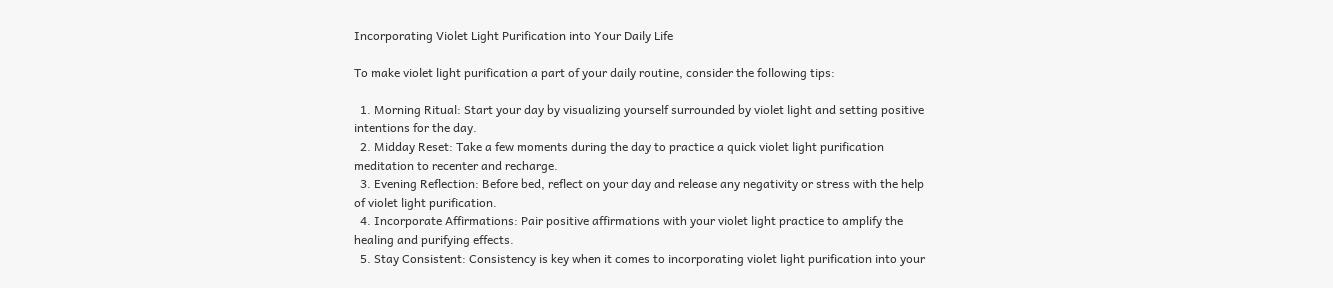Incorporating Violet Light Purification into Your Daily Life

To make violet light purification a part of your daily routine, consider the following tips:

  1. Morning Ritual: Start your day by visualizing yourself surrounded by violet light and setting positive intentions for the day.
  2. Midday Reset: Take a few moments during the day to practice a quick violet light purification meditation to recenter and recharge.
  3. Evening Reflection: Before bed, reflect on your day and release any negativity or stress with the help of violet light purification.
  4. Incorporate Affirmations: Pair positive affirmations with your violet light practice to amplify the healing and purifying effects.
  5. Stay Consistent: Consistency is key when it comes to incorporating violet light purification into your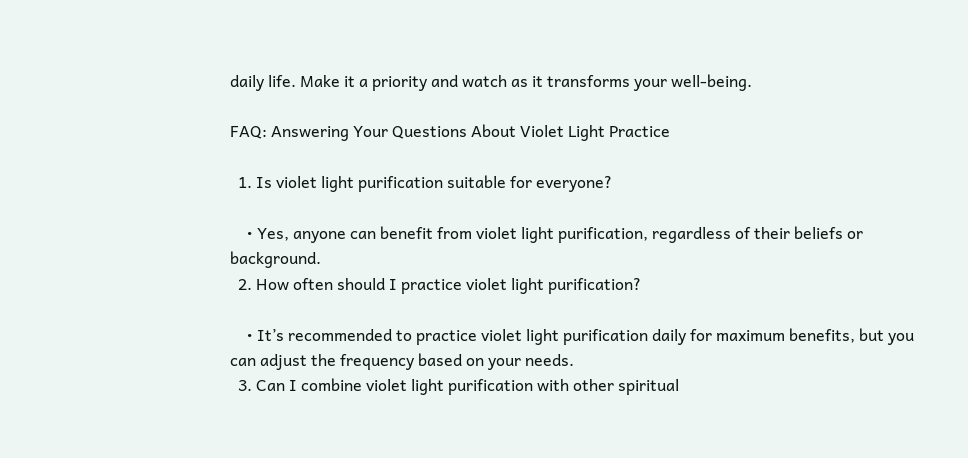daily life. Make it a priority and watch as it transforms your well-being.

FAQ: Answering Your Questions About Violet Light Practice

  1. Is violet light purification suitable for everyone?

    • Yes, anyone can benefit from violet light purification, regardless of their beliefs or background.
  2. How often should I practice violet light purification?

    • It’s recommended to practice violet light purification daily for maximum benefits, but you can adjust the frequency based on your needs.
  3. Can I combine violet light purification with other spiritual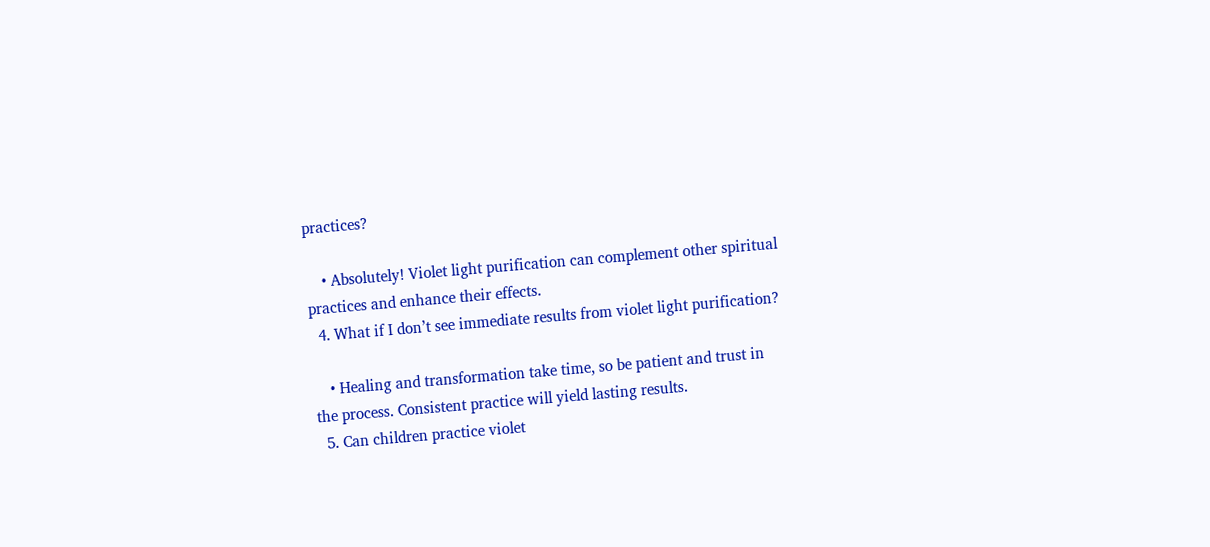practices?

    • Absolutely! Violet light purification can complement other spiritual practices and enhance their effects.
  4. What if I don’t see immediate results from violet light purification?

    • Healing and transformation take time, so be patient and trust in the process. Consistent practice will yield lasting results.
  5. Can children practice violet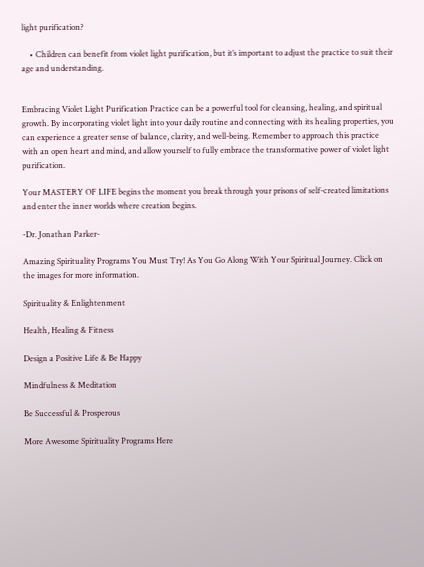light purification?

    • Children can benefit from violet light purification, but it’s important to adjust the practice to suit their age and understanding.


Embracing Violet Light Purification Practice can be a powerful tool for cleansing, healing, and spiritual growth. By incorporating violet light into your daily routine and connecting with its healing properties, you can experience a greater sense of balance, clarity, and well-being. Remember to approach this practice with an open heart and mind, and allow yourself to fully embrace the transformative power of violet light purification.

Your MASTERY OF LIFE begins the moment you break through your prisons of self-created limitations and enter the inner worlds where creation begins.

-Dr. Jonathan Parker-

Amazing Spirituality Programs You Must Try! As You Go Along With Your Spiritual Journey. Click on the images for more information.

Spirituality & Enlightenment

Health, Healing & Fitness

Design a Positive Life & Be Happy

Mindfulness & Meditation

Be Successful & Prosperous

More Awesome Spirituality Programs Here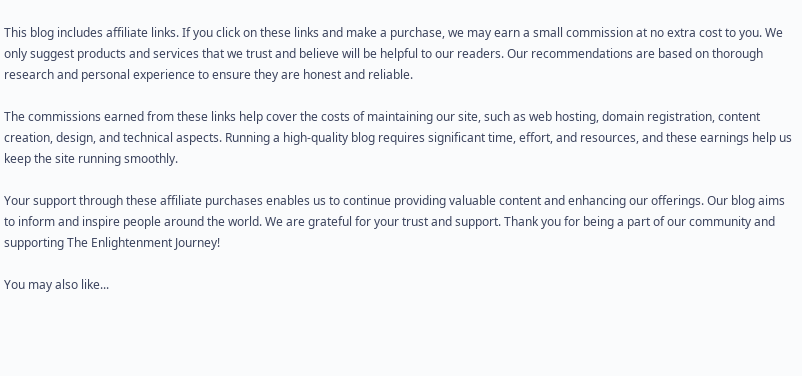This blog includes affiliate links. If you click on these links and make a purchase, we may earn a small commission at no extra cost to you. We only suggest products and services that we trust and believe will be helpful to our readers. Our recommendations are based on thorough research and personal experience to ensure they are honest and reliable.

The commissions earned from these links help cover the costs of maintaining our site, such as web hosting, domain registration, content creation, design, and technical aspects. Running a high-quality blog requires significant time, effort, and resources, and these earnings help us keep the site running smoothly.

Your support through these affiliate purchases enables us to continue providing valuable content and enhancing our offerings. Our blog aims to inform and inspire people around the world. We are grateful for your trust and support. Thank you for being a part of our community and supporting The Enlightenment Journey!

You may also like...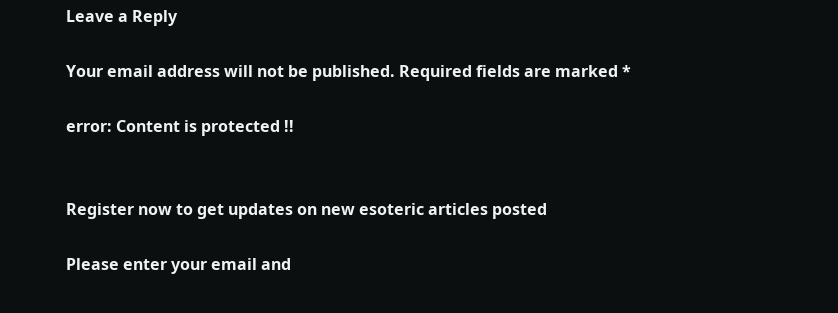Leave a Reply

Your email address will not be published. Required fields are marked *

error: Content is protected !!


Register now to get updates on new esoteric articles posted

Please enter your email and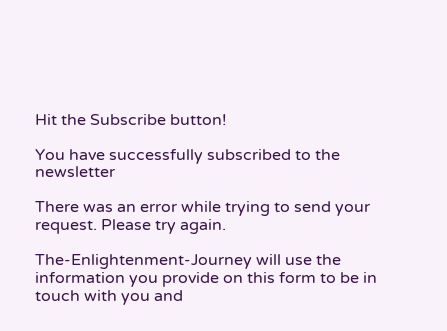Hit the Subscribe button!

You have successfully subscribed to the newsletter

There was an error while trying to send your request. Please try again.

The-Enlightenment-Journey will use the information you provide on this form to be in touch with you and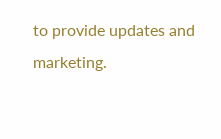to provide updates and marketing.